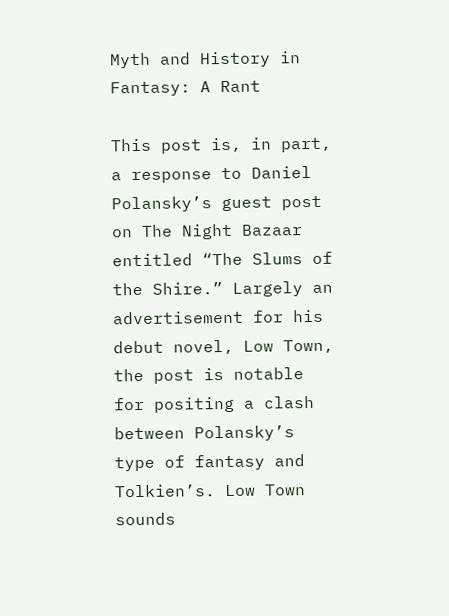Myth and History in Fantasy: A Rant

This post is, in part, a response to Daniel Polansky’s guest post on The Night Bazaar entitled “The Slums of the Shire.” Largely an advertisement for his debut novel, Low Town, the post is notable for positing a clash between Polansky’s type of fantasy and Tolkien’s. Low Town sounds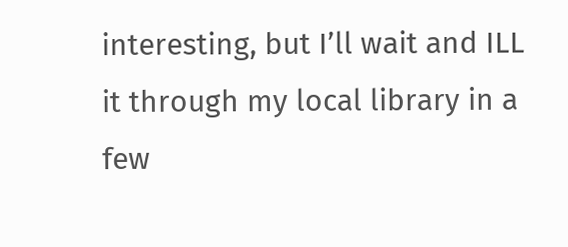interesting, but I’ll wait and ILL it through my local library in a few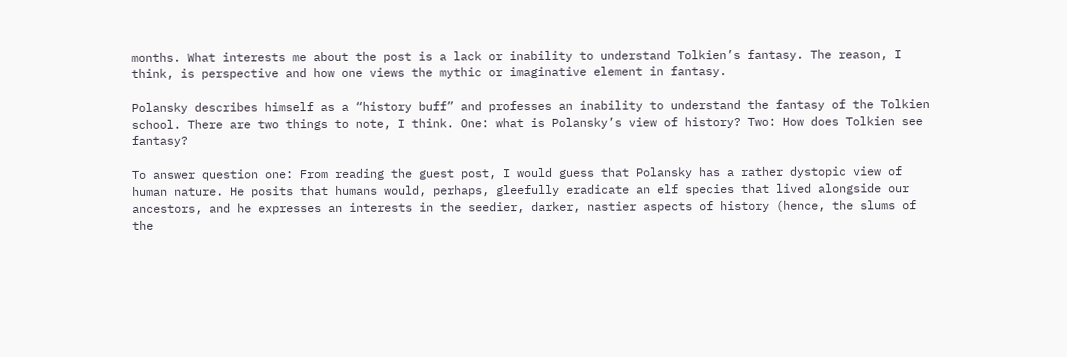months. What interests me about the post is a lack or inability to understand Tolkien’s fantasy. The reason, I think, is perspective and how one views the mythic or imaginative element in fantasy.

Polansky describes himself as a “history buff” and professes an inability to understand the fantasy of the Tolkien school. There are two things to note, I think. One: what is Polansky’s view of history? Two: How does Tolkien see fantasy?

To answer question one: From reading the guest post, I would guess that Polansky has a rather dystopic view of human nature. He posits that humans would, perhaps, gleefully eradicate an elf species that lived alongside our ancestors, and he expresses an interests in the seedier, darker, nastier aspects of history (hence, the slums of the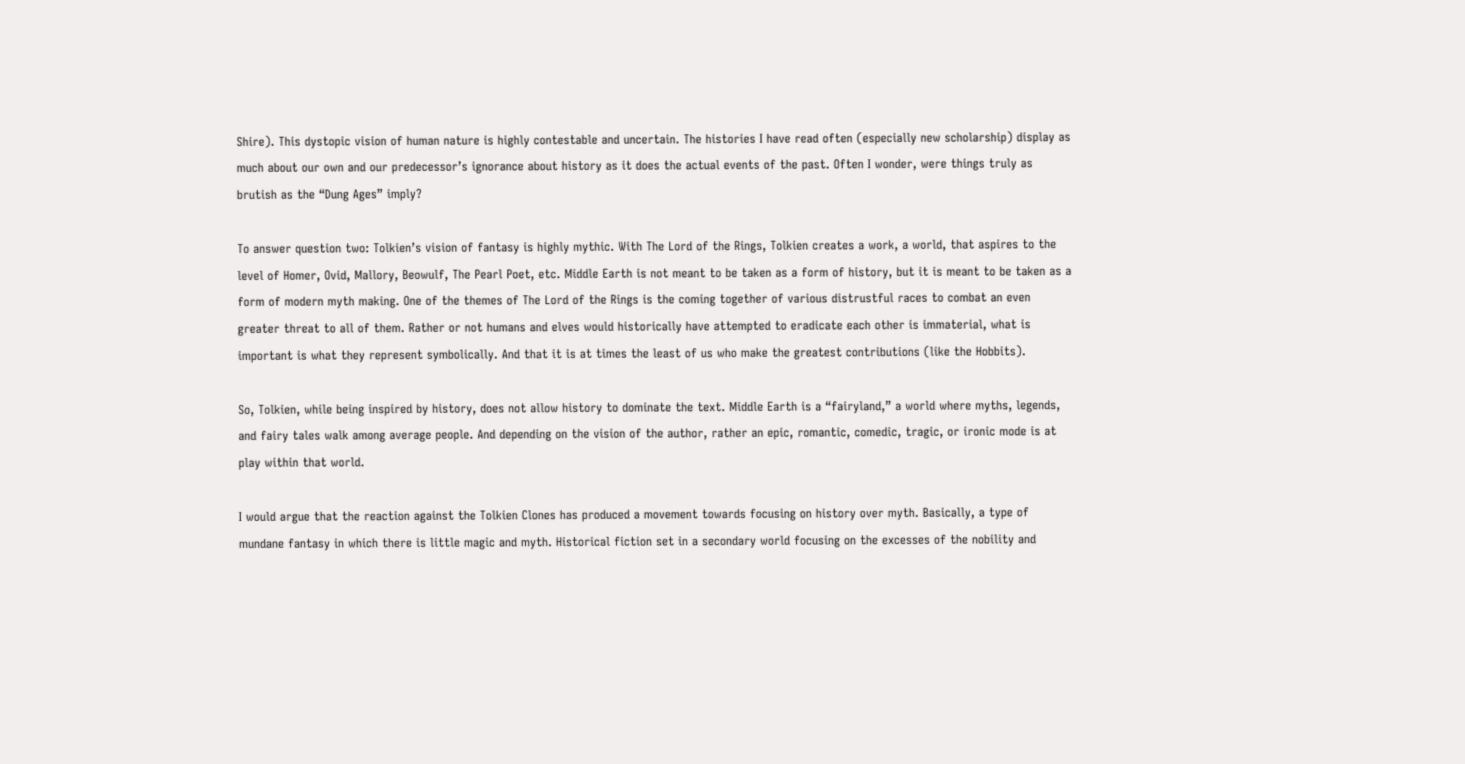Shire). This dystopic vision of human nature is highly contestable and uncertain. The histories I have read often (especially new scholarship) display as much about our own and our predecessor’s ignorance about history as it does the actual events of the past. Often I wonder, were things truly as brutish as the “Dung Ages” imply?

To answer question two: Tolkien’s vision of fantasy is highly mythic. With The Lord of the Rings, Tolkien creates a work, a world, that aspires to the level of Homer, Ovid, Mallory, Beowulf, The Pearl Poet, etc. Middle Earth is not meant to be taken as a form of history, but it is meant to be taken as a form of modern myth making. One of the themes of The Lord of the Rings is the coming together of various distrustful races to combat an even greater threat to all of them. Rather or not humans and elves would historically have attempted to eradicate each other is immaterial, what is important is what they represent symbolically. And that it is at times the least of us who make the greatest contributions (like the Hobbits).

So, Tolkien, while being inspired by history, does not allow history to dominate the text. Middle Earth is a “fairyland,” a world where myths, legends, and fairy tales walk among average people. And depending on the vision of the author, rather an epic, romantic, comedic, tragic, or ironic mode is at play within that world.

I would argue that the reaction against the Tolkien Clones has produced a movement towards focusing on history over myth. Basically, a type of mundane fantasy in which there is little magic and myth. Historical fiction set in a secondary world focusing on the excesses of the nobility and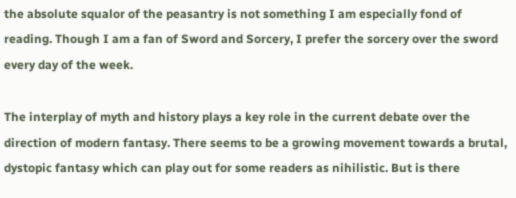the absolute squalor of the peasantry is not something I am especially fond of reading. Though I am a fan of Sword and Sorcery, I prefer the sorcery over the sword every day of the week.

The interplay of myth and history plays a key role in the current debate over the direction of modern fantasy. There seems to be a growing movement towards a brutal, dystopic fantasy which can play out for some readers as nihilistic. But is there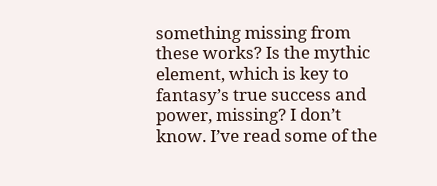something missing from these works? Is the mythic element, which is key to fantasy’s true success and power, missing? I don’t know. I’ve read some of the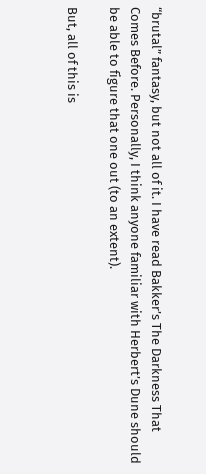“brutal” fantasy, but not all of it. I have read Bakker’s The Darkness That Comes Before. Personally, I think anyone familiar with Herbert’s Dune should be able to figure that one out (to an extent).

But, all of this is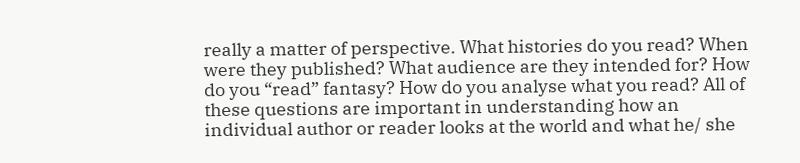really a matter of perspective. What histories do you read? When were they published? What audience are they intended for? How do you “read” fantasy? How do you analyse what you read? All of these questions are important in understanding how an individual author or reader looks at the world and what he/ she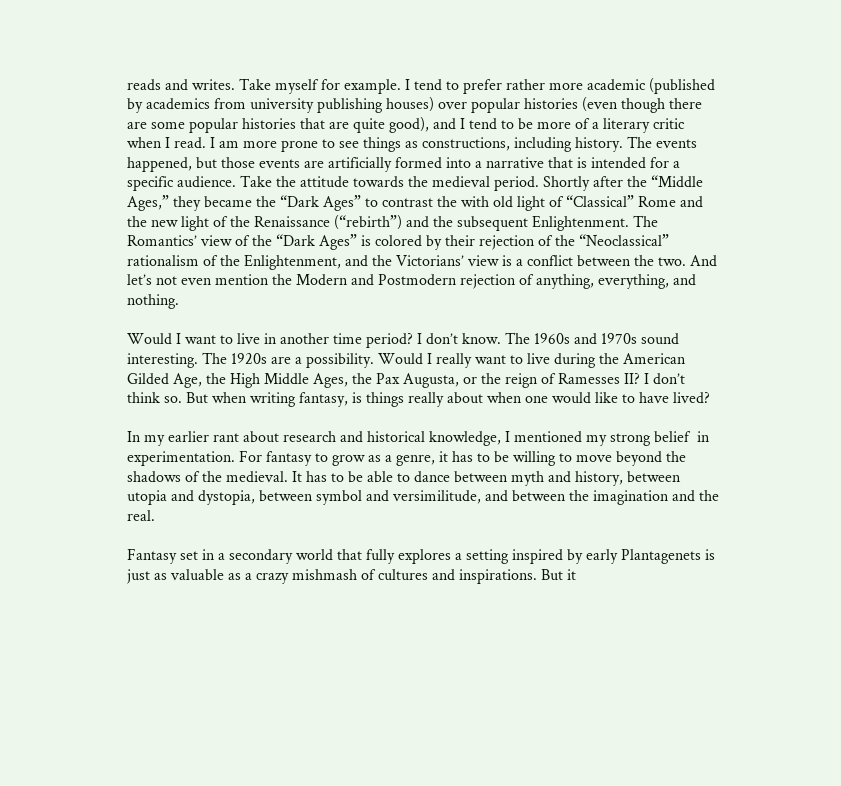reads and writes. Take myself for example. I tend to prefer rather more academic (published by academics from university publishing houses) over popular histories (even though there are some popular histories that are quite good), and I tend to be more of a literary critic when I read. I am more prone to see things as constructions, including history. The events happened, but those events are artificially formed into a narrative that is intended for a specific audience. Take the attitude towards the medieval period. Shortly after the “Middle Ages,” they became the “Dark Ages” to contrast the with old light of “Classical” Rome and the new light of the Renaissance (“rebirth”) and the subsequent Enlightenment. The Romantics’ view of the “Dark Ages” is colored by their rejection of the “Neoclassical” rationalism of the Enlightenment, and the Victorians’ view is a conflict between the two. And let’s not even mention the Modern and Postmodern rejection of anything, everything, and nothing.

Would I want to live in another time period? I don’t know. The 1960s and 1970s sound interesting. The 1920s are a possibility. Would I really want to live during the American Gilded Age, the High Middle Ages, the Pax Augusta, or the reign of Ramesses II? I don’t think so. But when writing fantasy, is things really about when one would like to have lived?

In my earlier rant about research and historical knowledge, I mentioned my strong belief  in experimentation. For fantasy to grow as a genre, it has to be willing to move beyond the shadows of the medieval. It has to be able to dance between myth and history, between utopia and dystopia, between symbol and versimilitude, and between the imagination and the real.

Fantasy set in a secondary world that fully explores a setting inspired by early Plantagenets is just as valuable as a crazy mishmash of cultures and inspirations. But it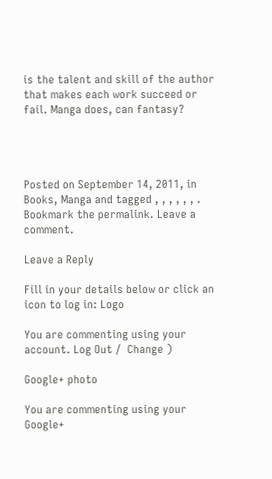is the talent and skill of the author that makes each work succeed or fail. Manga does, can fantasy?




Posted on September 14, 2011, in Books, Manga and tagged , , , , , , . Bookmark the permalink. Leave a comment.

Leave a Reply

Fill in your details below or click an icon to log in: Logo

You are commenting using your account. Log Out /  Change )

Google+ photo

You are commenting using your Google+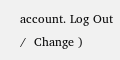account. Log Out /  Change )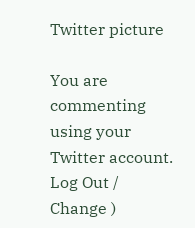Twitter picture

You are commenting using your Twitter account. Log Out /  Change )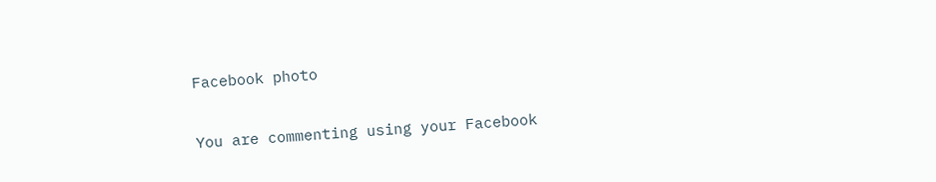Facebook photo

You are commenting using your Facebook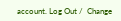account. Log Out /  Change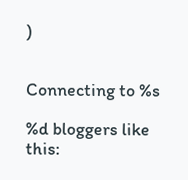)


Connecting to %s

%d bloggers like this: